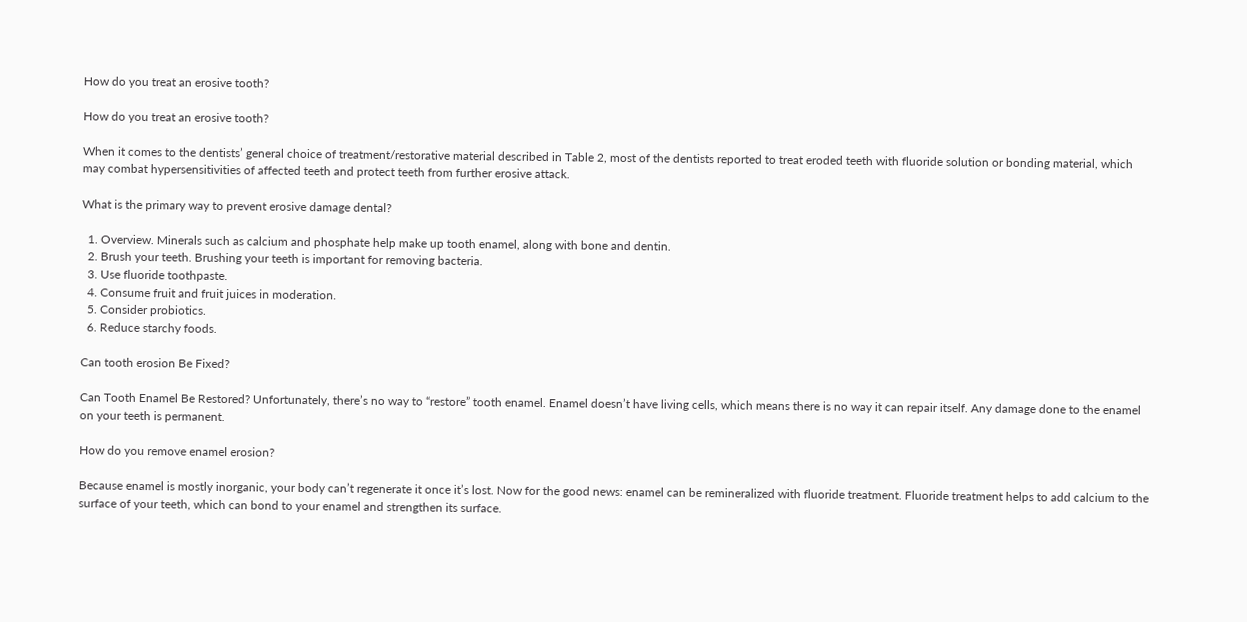How do you treat an erosive tooth?

How do you treat an erosive tooth?

When it comes to the dentists’ general choice of treatment/restorative material described in Table 2, most of the dentists reported to treat eroded teeth with fluoride solution or bonding material, which may combat hypersensitivities of affected teeth and protect teeth from further erosive attack.

What is the primary way to prevent erosive damage dental?

  1. Overview. Minerals such as calcium and phosphate help make up tooth enamel, along with bone and dentin.
  2. Brush your teeth. Brushing your teeth is important for removing bacteria.
  3. Use fluoride toothpaste.
  4. Consume fruit and fruit juices in moderation.
  5. Consider probiotics.
  6. Reduce starchy foods.

Can tooth erosion Be Fixed?

Can Tooth Enamel Be Restored? Unfortunately, there’s no way to “restore” tooth enamel. Enamel doesn’t have living cells, which means there is no way it can repair itself. Any damage done to the enamel on your teeth is permanent.

How do you remove enamel erosion?

Because enamel is mostly inorganic, your body can’t regenerate it once it’s lost. Now for the good news: enamel can be remineralized with fluoride treatment. Fluoride treatment helps to add calcium to the surface of your teeth, which can bond to your enamel and strengthen its surface.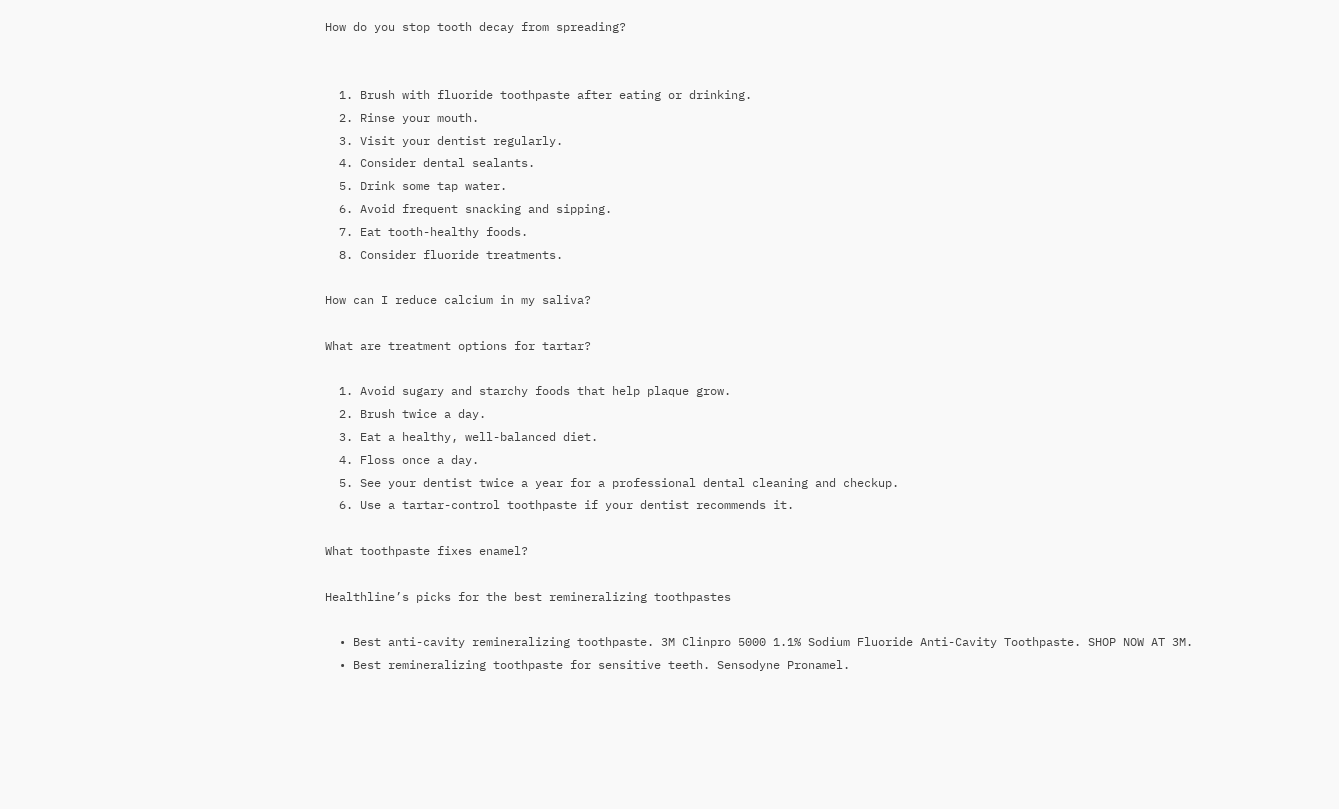How do you stop tooth decay from spreading?


  1. Brush with fluoride toothpaste after eating or drinking.
  2. Rinse your mouth.
  3. Visit your dentist regularly.
  4. Consider dental sealants.
  5. Drink some tap water.
  6. Avoid frequent snacking and sipping.
  7. Eat tooth-healthy foods.
  8. Consider fluoride treatments.

How can I reduce calcium in my saliva?

What are treatment options for tartar?

  1. Avoid sugary and starchy foods that help plaque grow.
  2. Brush twice a day.
  3. Eat a healthy, well-balanced diet.
  4. Floss once a day.
  5. See your dentist twice a year for a professional dental cleaning and checkup.
  6. Use a tartar-control toothpaste if your dentist recommends it.

What toothpaste fixes enamel?

Healthline’s picks for the best remineralizing toothpastes

  • Best anti-cavity remineralizing toothpaste. 3M Clinpro 5000 1.1% Sodium Fluoride Anti-Cavity Toothpaste. SHOP NOW AT 3M.
  • Best remineralizing toothpaste for sensitive teeth. Sensodyne Pronamel.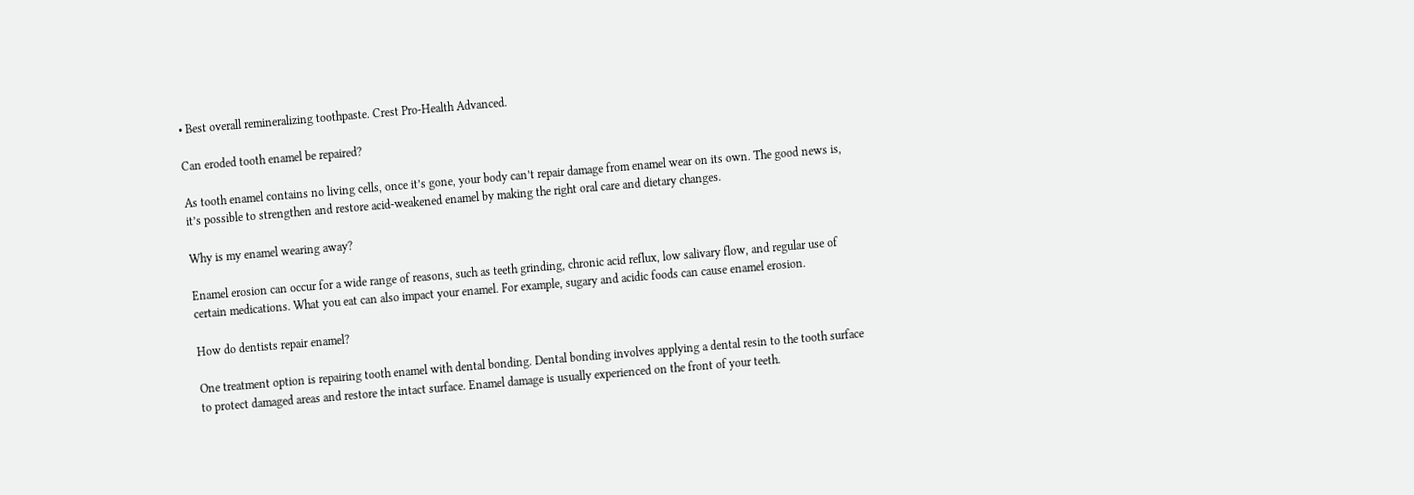• Best overall remineralizing toothpaste. Crest Pro-Health Advanced.

Can eroded tooth enamel be repaired?

As tooth enamel contains no living cells, once it’s gone, your body can’t repair damage from enamel wear on its own. The good news is, it’s possible to strengthen and restore acid-weakened enamel by making the right oral care and dietary changes.

Why is my enamel wearing away?

Enamel erosion can occur for a wide range of reasons, such as teeth grinding, chronic acid reflux, low salivary flow, and regular use of certain medications. What you eat can also impact your enamel. For example, sugary and acidic foods can cause enamel erosion.

How do dentists repair enamel?

One treatment option is repairing tooth enamel with dental bonding. Dental bonding involves applying a dental resin to the tooth surface to protect damaged areas and restore the intact surface. Enamel damage is usually experienced on the front of your teeth.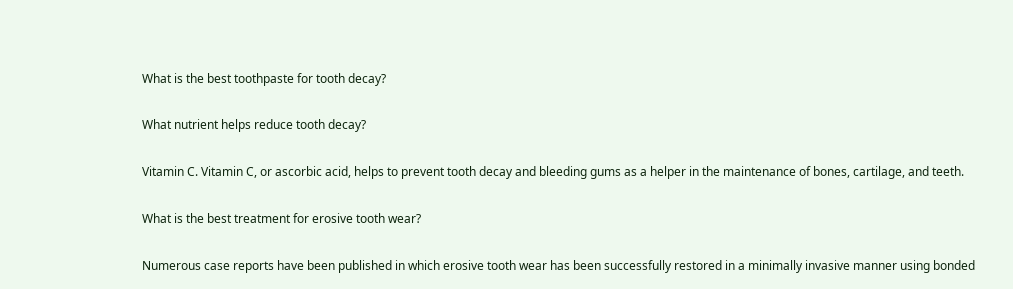What is the best toothpaste for tooth decay?

What nutrient helps reduce tooth decay?

Vitamin C. Vitamin C, or ascorbic acid, helps to prevent tooth decay and bleeding gums as a helper in the maintenance of bones, cartilage, and teeth.

What is the best treatment for erosive tooth wear?

Numerous case reports have been published in which erosive tooth wear has been successfully restored in a minimally invasive manner using bonded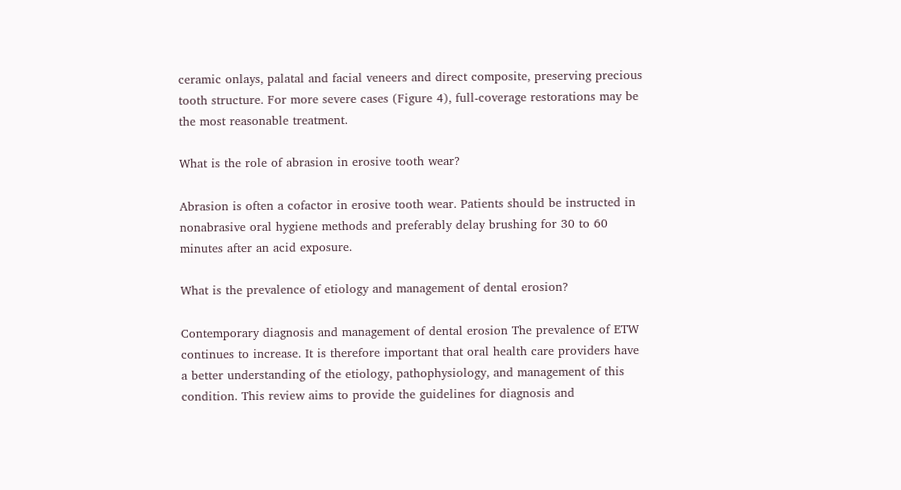ceramic onlays, palatal and facial veneers and direct composite, preserving precious tooth structure. For more severe cases (Figure 4), full-coverage restorations may be the most reasonable treatment.

What is the role of abrasion in erosive tooth wear?

Abrasion is often a cofactor in erosive tooth wear. Patients should be instructed in nonabrasive oral hygiene methods and preferably delay brushing for 30 to 60 minutes after an acid exposure.

What is the prevalence of etiology and management of dental erosion?

Contemporary diagnosis and management of dental erosion The prevalence of ETW continues to increase. It is therefore important that oral health care providers have a better understanding of the etiology, pathophysiology, and management of this condition. This review aims to provide the guidelines for diagnosis and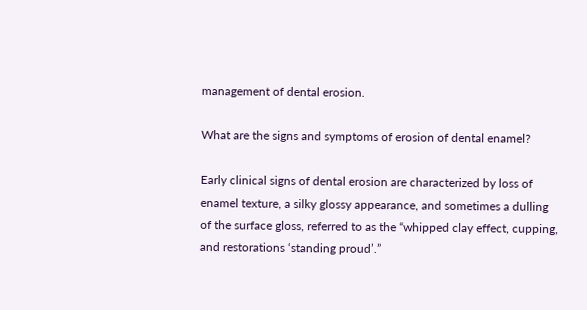management of dental erosion.

What are the signs and symptoms of erosion of dental enamel?

Early clinical signs of dental erosion are characterized by loss of enamel texture, a silky glossy appearance, and sometimes a dulling of the surface gloss, referred to as the “whipped clay effect, cupping, and restorations ‘standing proud’.”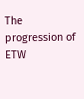The progression of ETW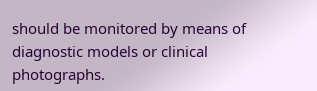should be monitored by means of diagnostic models or clinical photographs.